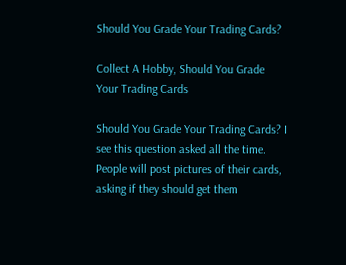Should You Grade Your Trading Cards?

Collect A Hobby, Should You Grade Your Trading Cards

Should You Grade Your Trading Cards? I see this question asked all the time. People will post pictures of their cards, asking if they should get them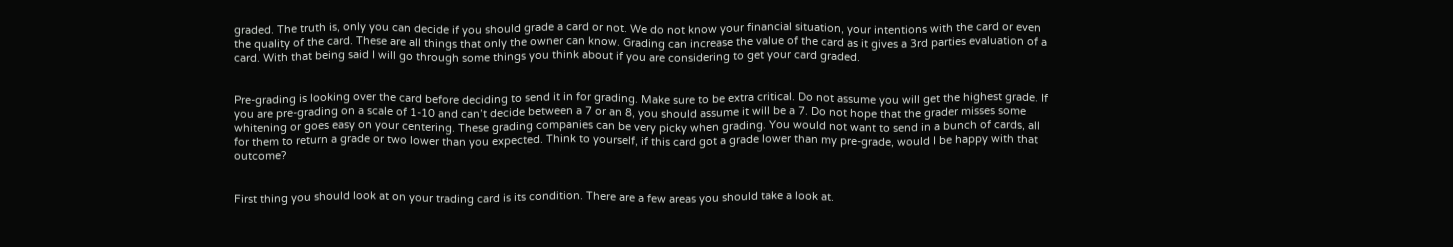graded. The truth is, only you can decide if you should grade a card or not. We do not know your financial situation, your intentions with the card or even the quality of the card. These are all things that only the owner can know. Grading can increase the value of the card as it gives a 3rd parties evaluation of a card. With that being said I will go through some things you think about if you are considering to get your card graded.


Pre-grading is looking over the card before deciding to send it in for grading. Make sure to be extra critical. Do not assume you will get the highest grade. If you are pre-grading on a scale of 1-10 and can’t decide between a 7 or an 8, you should assume it will be a 7. Do not hope that the grader misses some whitening or goes easy on your centering. These grading companies can be very picky when grading. You would not want to send in a bunch of cards, all for them to return a grade or two lower than you expected. Think to yourself, if this card got a grade lower than my pre-grade, would I be happy with that outcome?


First thing you should look at on your trading card is its condition. There are a few areas you should take a look at.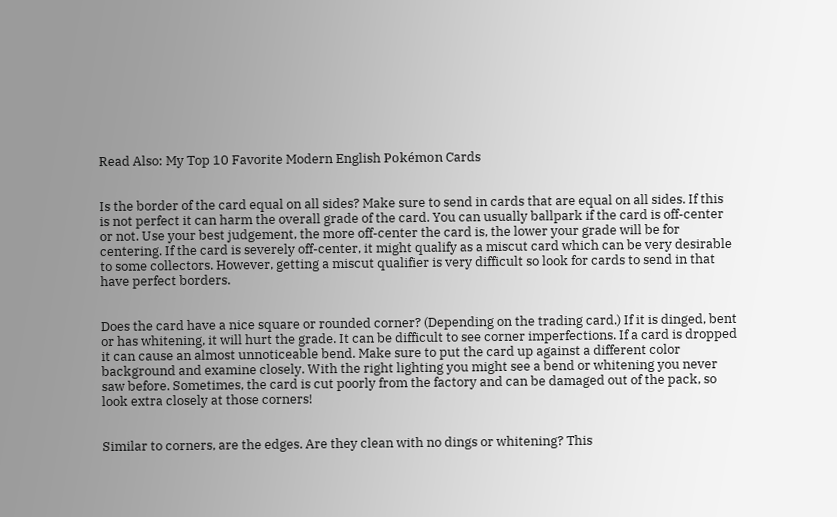Read Also: My Top 10 Favorite Modern English Pokémon Cards


Is the border of the card equal on all sides? Make sure to send in cards that are equal on all sides. If this is not perfect it can harm the overall grade of the card. You can usually ballpark if the card is off-center or not. Use your best judgement, the more off-center the card is, the lower your grade will be for centering. If the card is severely off-center, it might qualify as a miscut card which can be very desirable to some collectors. However, getting a miscut qualifier is very difficult so look for cards to send in that have perfect borders.


Does the card have a nice square or rounded corner? (Depending on the trading card.) If it is dinged, bent or has whitening, it will hurt the grade. It can be difficult to see corner imperfections. If a card is dropped it can cause an almost unnoticeable bend. Make sure to put the card up against a different color background and examine closely. With the right lighting you might see a bend or whitening you never saw before. Sometimes, the card is cut poorly from the factory and can be damaged out of the pack, so look extra closely at those corners!


Similar to corners, are the edges. Are they clean with no dings or whitening? This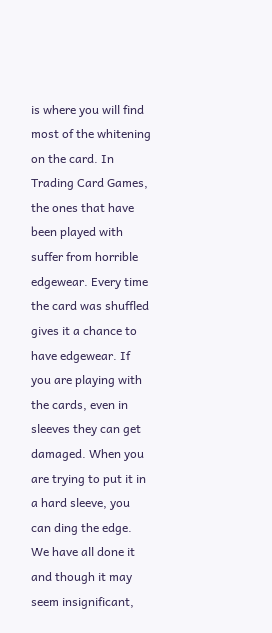is where you will find most of the whitening on the card. In Trading Card Games, the ones that have been played with suffer from horrible edgewear. Every time the card was shuffled gives it a chance to have edgewear. If you are playing with the cards, even in sleeves they can get damaged. When you are trying to put it in a hard sleeve, you can ding the edge. We have all done it and though it may seem insignificant,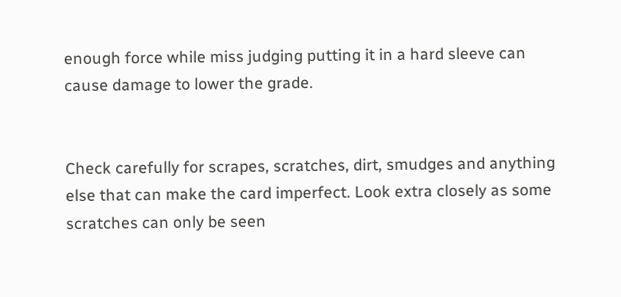enough force while miss judging putting it in a hard sleeve can cause damage to lower the grade.


Check carefully for scrapes, scratches, dirt, smudges and anything else that can make the card imperfect. Look extra closely as some scratches can only be seen